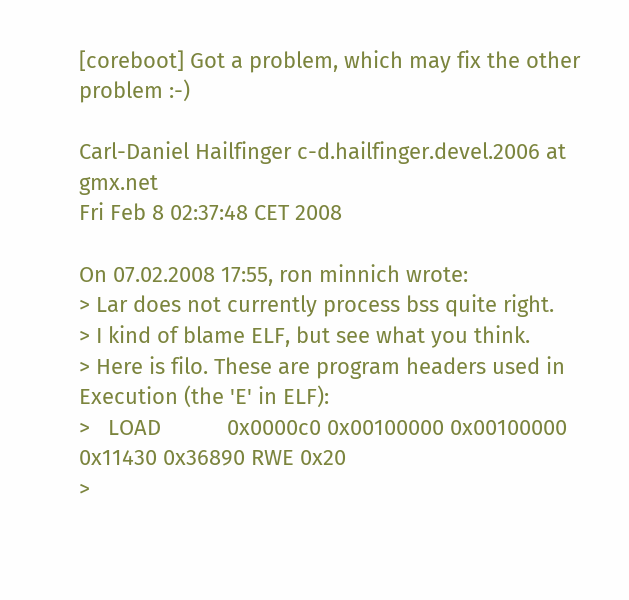[coreboot] Got a problem, which may fix the other problem :-)

Carl-Daniel Hailfinger c-d.hailfinger.devel.2006 at gmx.net
Fri Feb 8 02:37:48 CET 2008

On 07.02.2008 17:55, ron minnich wrote:
> Lar does not currently process bss quite right.
> I kind of blame ELF, but see what you think.
> Here is filo. These are program headers used in Execution (the 'E' in ELF):
>   LOAD           0x0000c0 0x00100000 0x00100000 0x11430 0x36890 RWE 0x20
>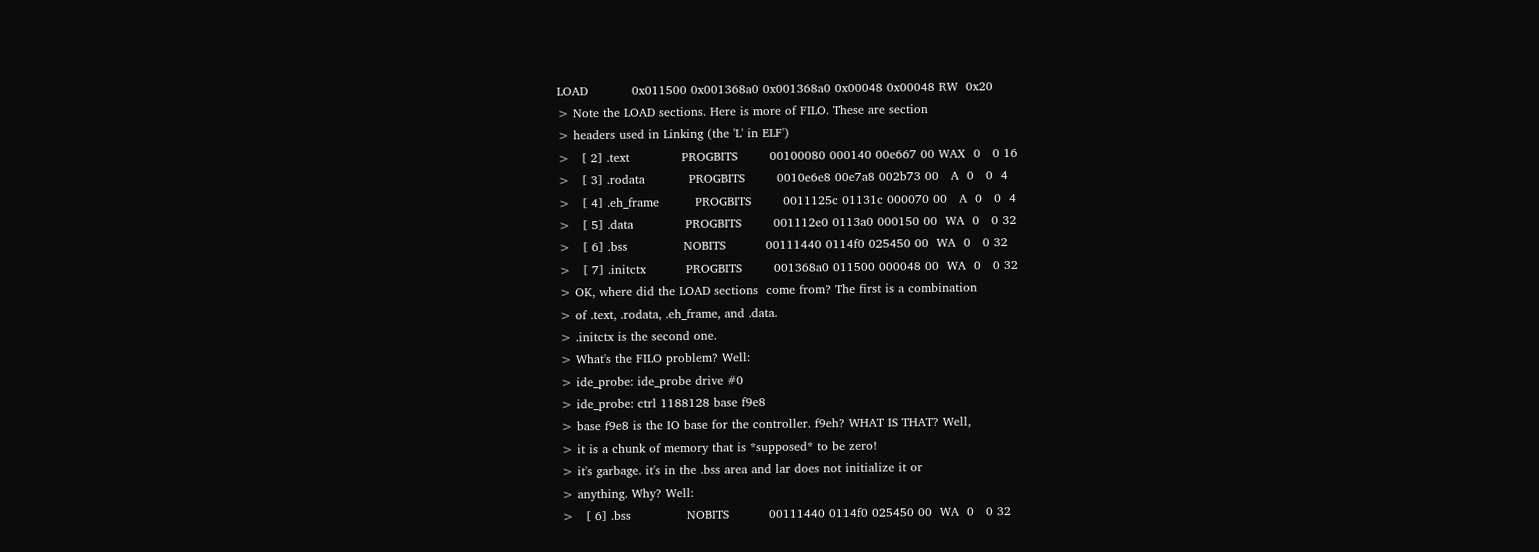LOAD           0x011500 0x001368a0 0x001368a0 0x00048 0x00048 RW  0x20
> Note the LOAD sections. Here is more of FILO. These are section
> headers used in Linking (the 'L' in ELF')
>   [ 2] .text             PROGBITS        00100080 000140 00e667 00 WAX  0   0 16
>   [ 3] .rodata           PROGBITS        0010e6e8 00e7a8 002b73 00   A  0   0  4
>   [ 4] .eh_frame         PROGBITS        0011125c 01131c 000070 00   A  0   0  4
>   [ 5] .data             PROGBITS        001112e0 0113a0 000150 00  WA  0   0 32
>   [ 6] .bss              NOBITS          00111440 0114f0 025450 00  WA  0   0 32
>   [ 7] .initctx          PROGBITS        001368a0 011500 000048 00  WA  0   0 32
> OK, where did the LOAD sections  come from? The first is a combination
> of .text, .rodata, .eh_frame, and .data.
> .initctx is the second one.
> What's the FILO problem? Well:
> ide_probe: ide_probe drive #0
> ide_probe: ctrl 1188128 base f9e8
> base f9e8 is the IO base for the controller. f9eh? WHAT IS THAT? Well,
> it is a chunk of memory that is *supposed* to be zero!
> it's garbage. it's in the .bss area and lar does not initialize it or
> anything. Why? Well:
>   [ 6] .bss              NOBITS          00111440 0114f0 025450 00  WA  0   0 32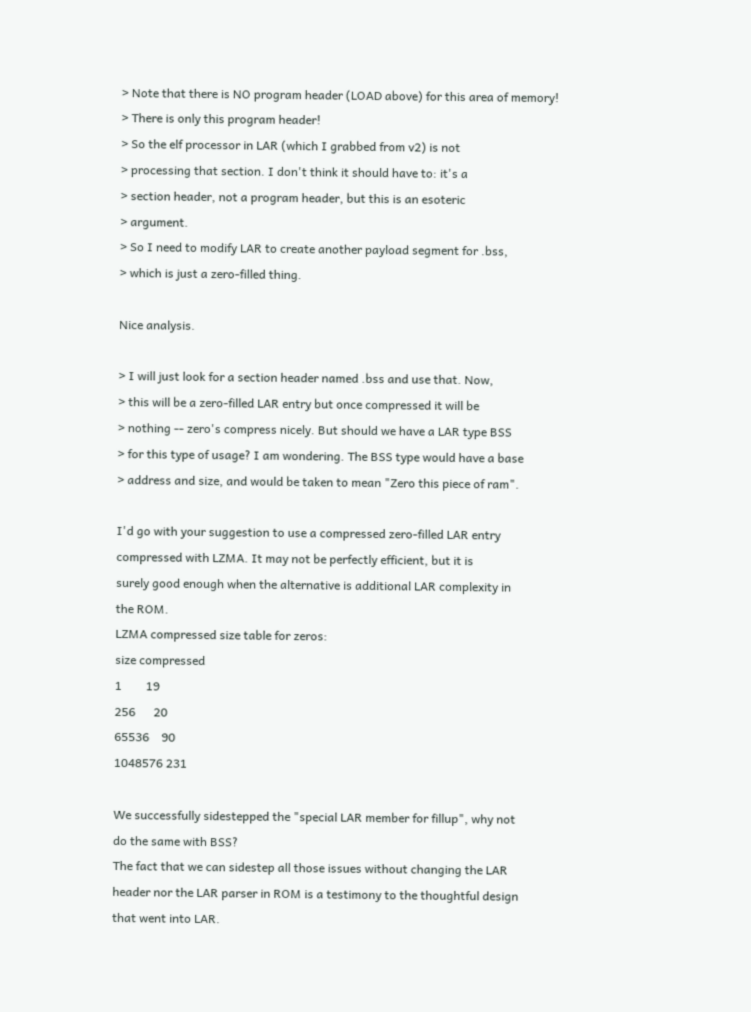> Note that there is NO program header (LOAD above) for this area of memory!
> There is only this program header!
> So the elf processor in LAR (which I grabbed from v2) is not
> processing that section. I don't think it should have to: it's a
> section header, not a program header, but this is an esoteric
> argument.
> So I need to modify LAR to create another payload segment for .bss,
> which is just a zero-filled thing.

Nice analysis.

> I will just look for a section header named .bss and use that. Now,
> this will be a zero-filled LAR entry but once compressed it will be
> nothing -- zero's compress nicely. But should we have a LAR type BSS
> for this type of usage? I am wondering. The BSS type would have a base
> address and size, and would be taken to mean "Zero this piece of ram".

I'd go with your suggestion to use a compressed zero-filled LAR entry
compressed with LZMA. It may not be perfectly efficient, but it is
surely good enough when the alternative is additional LAR complexity in
the ROM.
LZMA compressed size table for zeros:
size compressed
1        19
256      20
65536    90
1048576 231

We successfully sidestepped the "special LAR member for fillup", why not
do the same with BSS?
The fact that we can sidestep all those issues without changing the LAR
header nor the LAR parser in ROM is a testimony to the thoughtful design
that went into LAR.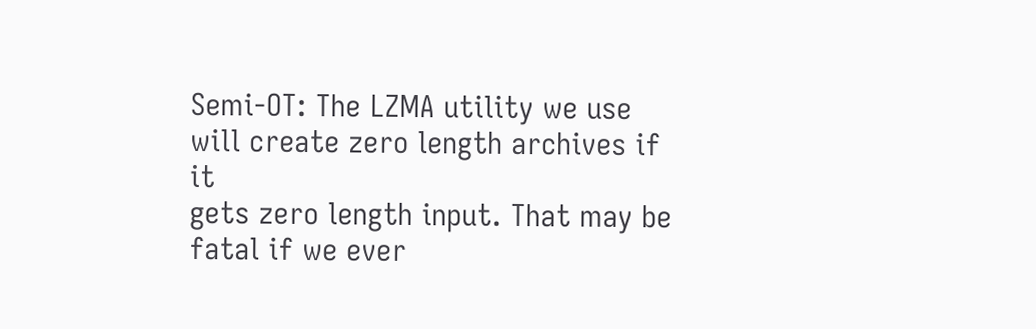Semi-OT: The LZMA utility we use will create zero length archives if it
gets zero length input. That may be fatal if we ever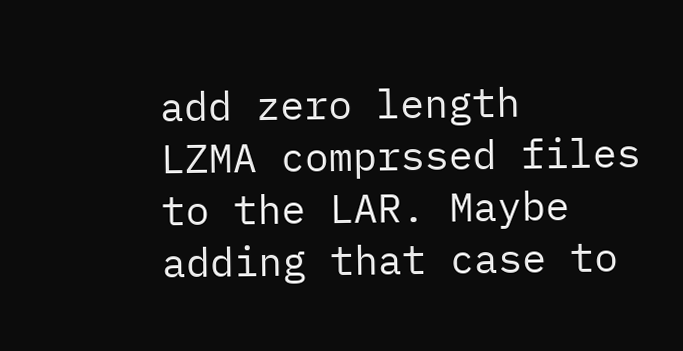add zero length
LZMA comprssed files to the LAR. Maybe adding that case to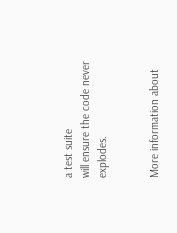a test suite
will ensure the code never explodes.


More information about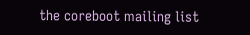the coreboot mailing list